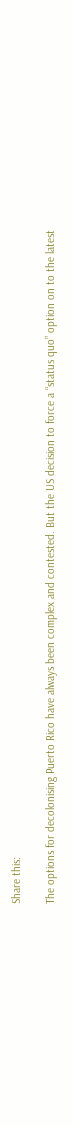Share this:

The options for decolonising Puerto Rico have always been complex and contested. But the US decision to force a “status quo” option on to the latest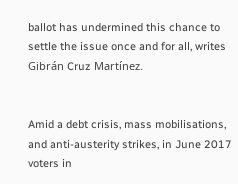ballot has undermined this chance to settle the issue once and for all, writes Gibrán Cruz Martínez.


Amid a debt crisis, mass mobilisations, and anti-austerity strikes, in June 2017 voters in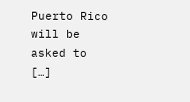Puerto Rico will be asked to […]